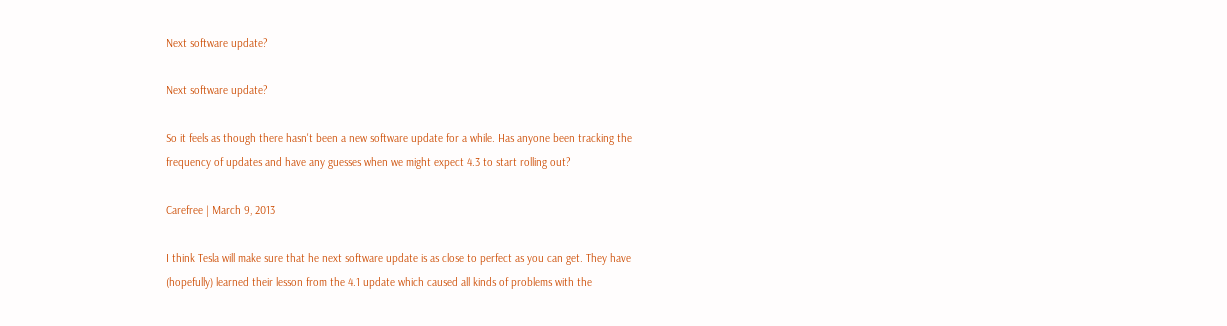Next software update?

Next software update?

So it feels as though there hasn't been a new software update for a while. Has anyone been tracking the frequency of updates and have any guesses when we might expect 4.3 to start rolling out?

Carefree | March 9, 2013

I think Tesla will make sure that he next software update is as close to perfect as you can get. They have (hopefully) learned their lesson from the 4.1 update which caused all kinds of problems with the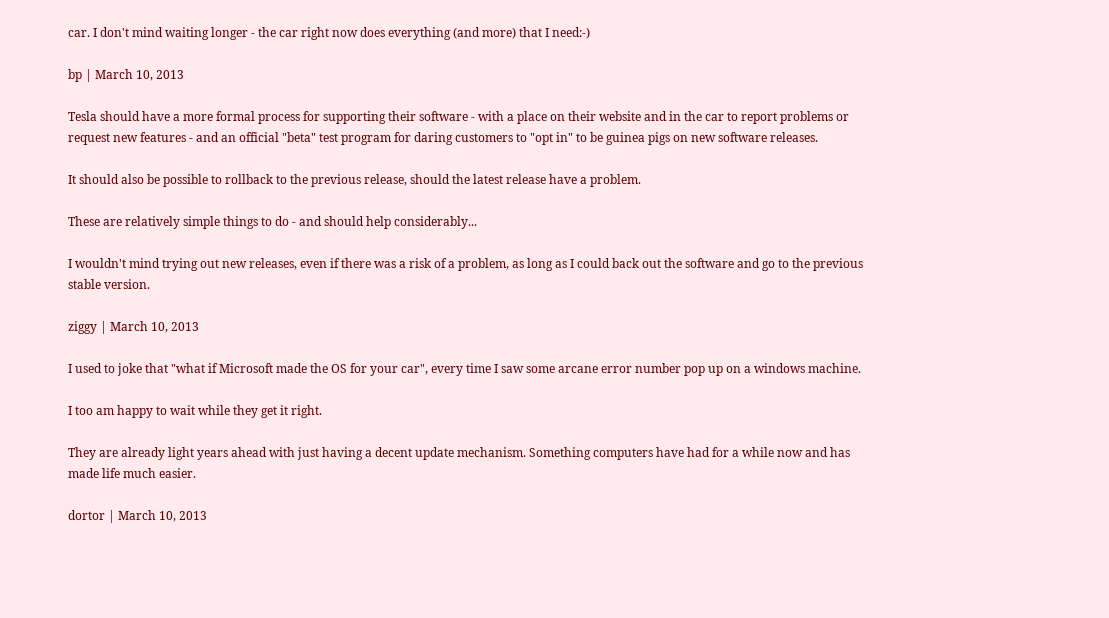car. I don't mind waiting longer - the car right now does everything (and more) that I need:-)

bp | March 10, 2013

Tesla should have a more formal process for supporting their software - with a place on their website and in the car to report problems or request new features - and an official "beta" test program for daring customers to "opt in" to be guinea pigs on new software releases.

It should also be possible to rollback to the previous release, should the latest release have a problem.

These are relatively simple things to do - and should help considerably...

I wouldn't mind trying out new releases, even if there was a risk of a problem, as long as I could back out the software and go to the previous stable version.

ziggy | March 10, 2013

I used to joke that "what if Microsoft made the OS for your car", every time I saw some arcane error number pop up on a windows machine.

I too am happy to wait while they get it right.

They are already light years ahead with just having a decent update mechanism. Something computers have had for a while now and has made life much easier.

dortor | March 10, 2013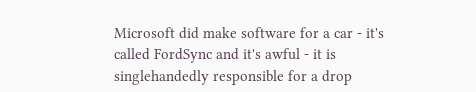Microsoft did make software for a car - it's called FordSync and it's awful - it is singlehandedly responsible for a drop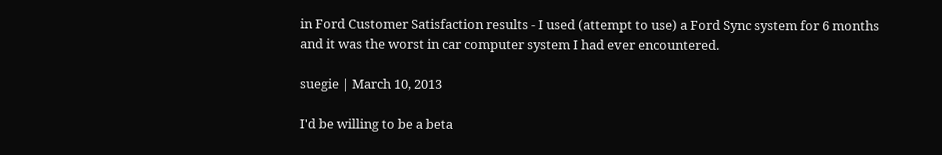in Ford Customer Satisfaction results - I used (attempt to use) a Ford Sync system for 6 months and it was the worst in car computer system I had ever encountered.

suegie | March 10, 2013

I'd be willing to be a beta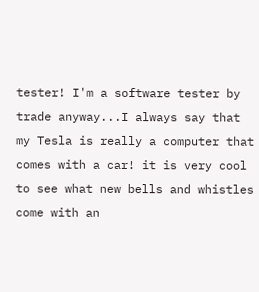tester! I'm a software tester by trade anyway...I always say that my Tesla is really a computer that comes with a car! it is very cool to see what new bells and whistles come with an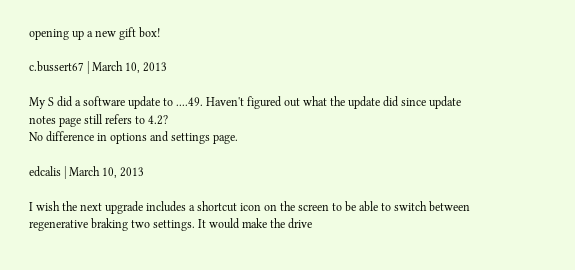opening up a new gift box!

c.bussert67 | March 10, 2013

My S did a software update to ....49. Haven't figured out what the update did since update notes page still refers to 4.2?
No difference in options and settings page.

edcalis | March 10, 2013

I wish the next upgrade includes a shortcut icon on the screen to be able to switch between regenerative braking two settings. It would make the drive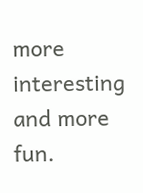more interesting and more fun.